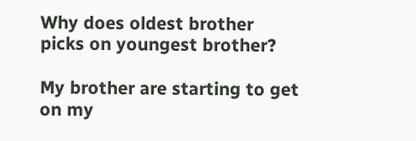Why does oldest brother picks on youngest brother?

My brother are starting to get on my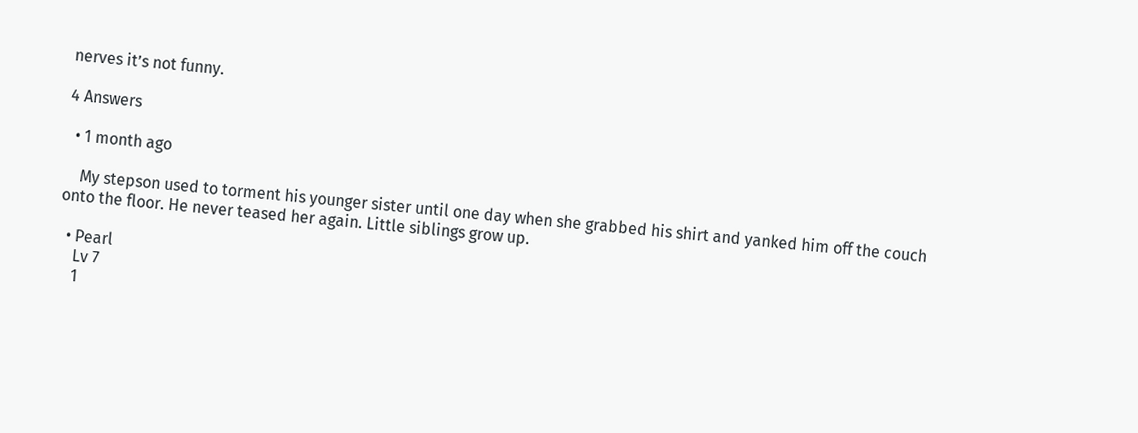nerves it’s not funny.

4 Answers

  • 1 month ago

    My stepson used to torment his younger sister until one day when she grabbed his shirt and yanked him off the couch onto the floor. He never teased her again. Little siblings grow up.

  • Pearl
    Lv 7
    1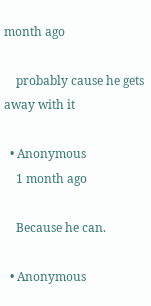month ago

    probably cause he gets away with it

  • Anonymous
    1 month ago

    Because he can.

  • Anonymous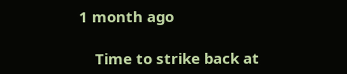1 month ago

    Time to strike back at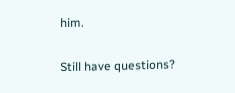him.

Still have questions?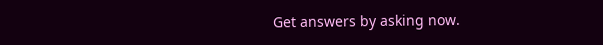Get answers by asking now.